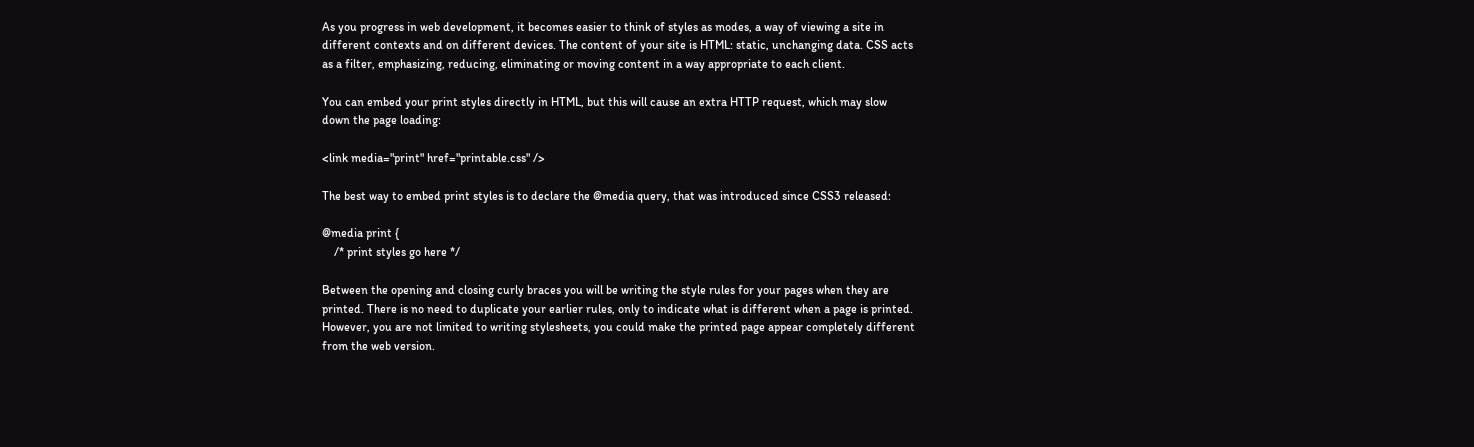As you progress in web development, it becomes easier to think of styles as modes, a way of viewing a site in different contexts and on different devices. The content of your site is HTML: static, unchanging data. CSS acts as a filter, emphasizing, reducing, eliminating or moving content in a way appropriate to each client.

You can embed your print styles directly in HTML, but this will cause an extra HTTP request, which may slow down the page loading:

<link media="print" href="printable.css" />

The best way to embed print styles is to declare the @media query, that was introduced since CSS3 released:

@media print {
    /* print styles go here */

Between the opening and closing curly braces you will be writing the style rules for your pages when they are printed. There is no need to duplicate your earlier rules, only to indicate what is different when a page is printed. However, you are not limited to writing stylesheets, you could make the printed page appear completely different from the web version.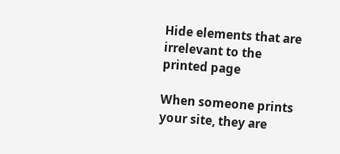Hide elements that are irrelevant to the printed page

When someone prints your site, they are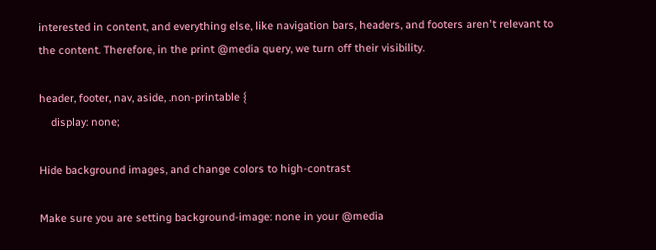interested in content, and everything else, like navigation bars, headers, and footers aren't relevant to the content. Therefore, in the print @media query, we turn off their visibility.

header, footer, nav, aside, .non-printable {
    display: none;

Hide background images, and change colors to high-contrast

Make sure you are setting background-image: none in your @media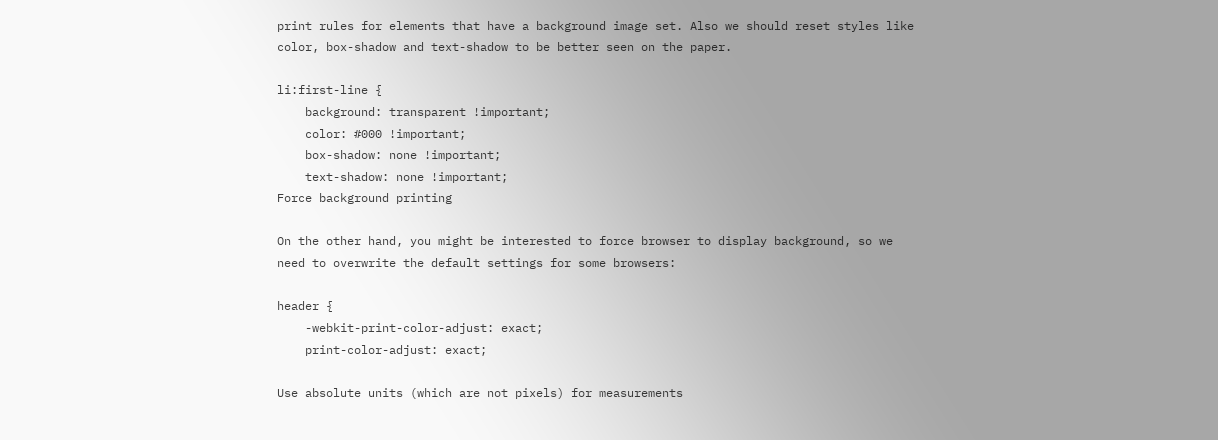print rules for elements that have a background image set. Also we should reset styles like color, box-shadow and text-shadow to be better seen on the paper.

li:first-line {
    background: transparent !important;
    color: #000 !important;
    box-shadow: none !important;
    text-shadow: none !important;
Force background printing

On the other hand, you might be interested to force browser to display background, so we need to overwrite the default settings for some browsers:

header {
    -webkit-print-color-adjust: exact;
    print-color-adjust: exact;

Use absolute units (which are not pixels) for measurements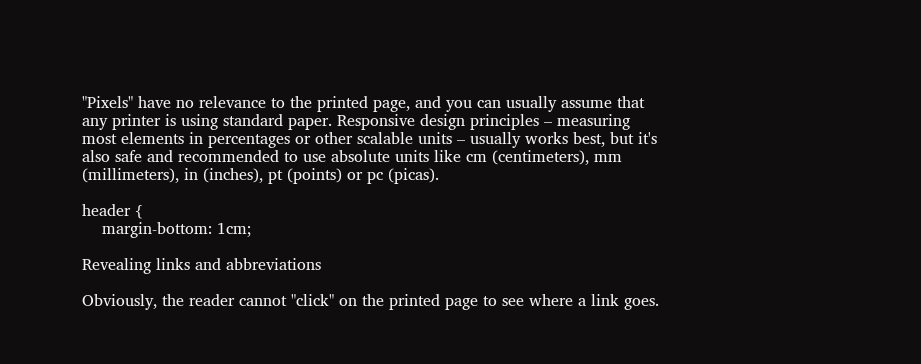"Pixels" have no relevance to the printed page, and you can usually assume that any printer is using standard paper. Responsive design principles – measuring most elements in percentages or other scalable units – usually works best, but it's also safe and recommended to use absolute units like cm (centimeters), mm (millimeters), in (inches), pt (points) or pc (picas).

header {
    margin-bottom: 1cm;

Revealing links and abbreviations

Obviously, the reader cannot "click" on the printed page to see where a link goes.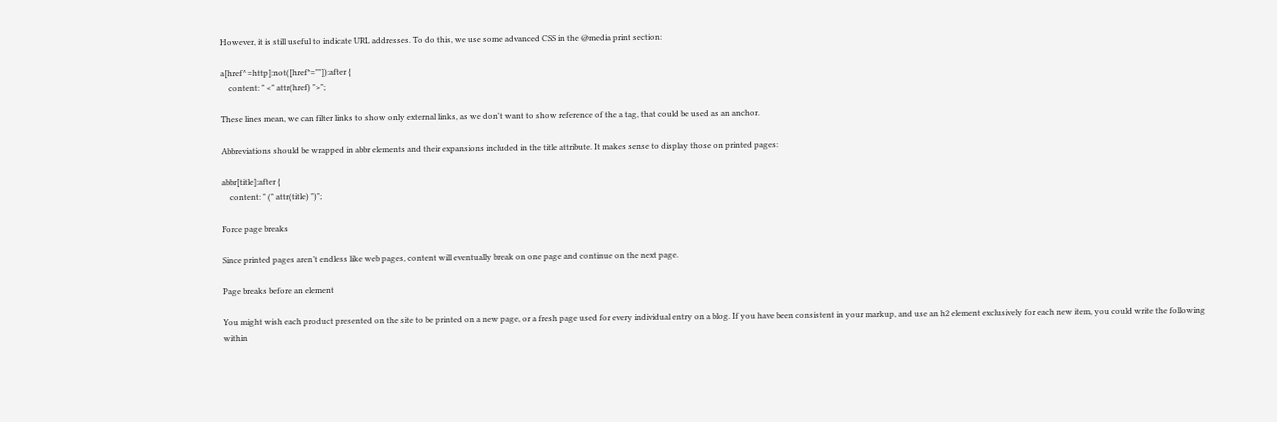However, it is still useful to indicate URL addresses. To do this, we use some advanced CSS in the @media print section:

a[href^=http]:not([href*=""]):after {
    content: " <" attr(href) ">";

These lines mean, we can filter links to show only external links, as we don't want to show reference of the a tag, that could be used as an anchor.

Abbreviations should be wrapped in abbr elements and their expansions included in the title attribute. It makes sense to display those on printed pages:

abbr[title]:after {
    content: " (" attr(title) ")";

Force page breaks

Since printed pages aren’t endless like web pages, content will eventually break on one page and continue on the next page.

Page breaks before an element

You might wish each product presented on the site to be printed on a new page, or a fresh page used for every individual entry on a blog. If you have been consistent in your markup, and use an h2 element exclusively for each new item, you could write the following within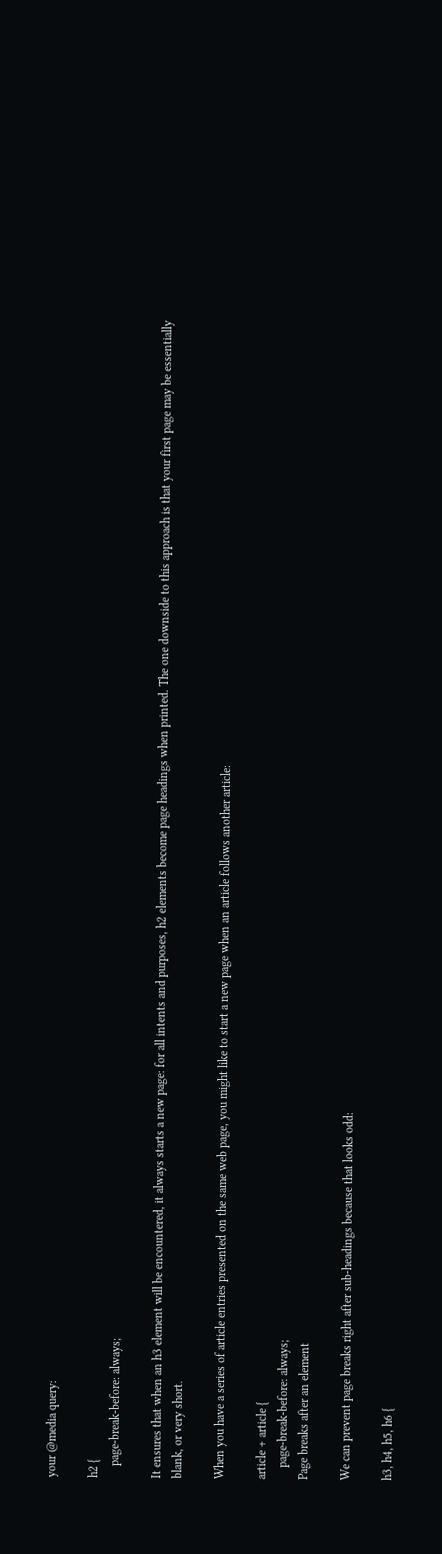your @media query:

h2 {
    page-break-before: always;

It ensures that when an h3 element will be encountered, it always starts a new page: for all intents and purposes, h2 elements become page headings when printed. The one downside to this approach is that your first page may be essentially blank, or very short.

When you have a series of article entries presented on the same web page, you might like to start a new page when an article follows another article:

article + article {
    page-break-before: always;
Page breaks after an element

We can prevent page breaks right after sub-headings because that looks odd:

h3, h4, h5, h6 {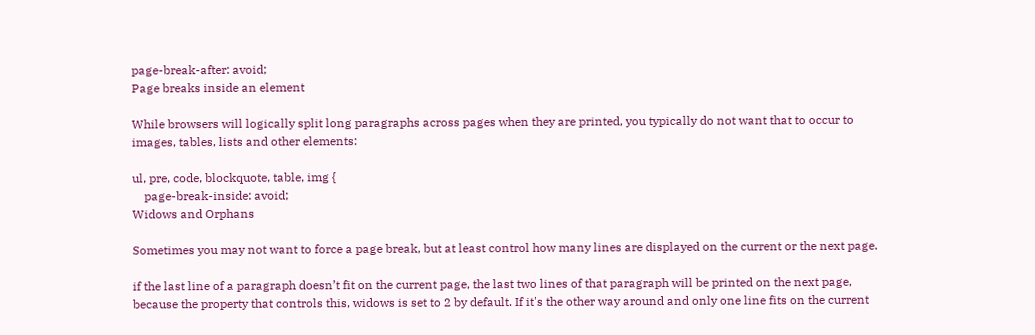page-break-after: avoid;
Page breaks inside an element

While browsers will logically split long paragraphs across pages when they are printed, you typically do not want that to occur to images, tables, lists and other elements:

ul, pre, code, blockquote, table, img {
    page-break-inside: avoid;
Widows and Orphans

Sometimes you may not want to force a page break, but at least control how many lines are displayed on the current or the next page.

if the last line of a paragraph doesn’t fit on the current page, the last two lines of that paragraph will be printed on the next page, because the property that controls this, widows is set to 2 by default. If it's the other way around and only one line fits on the current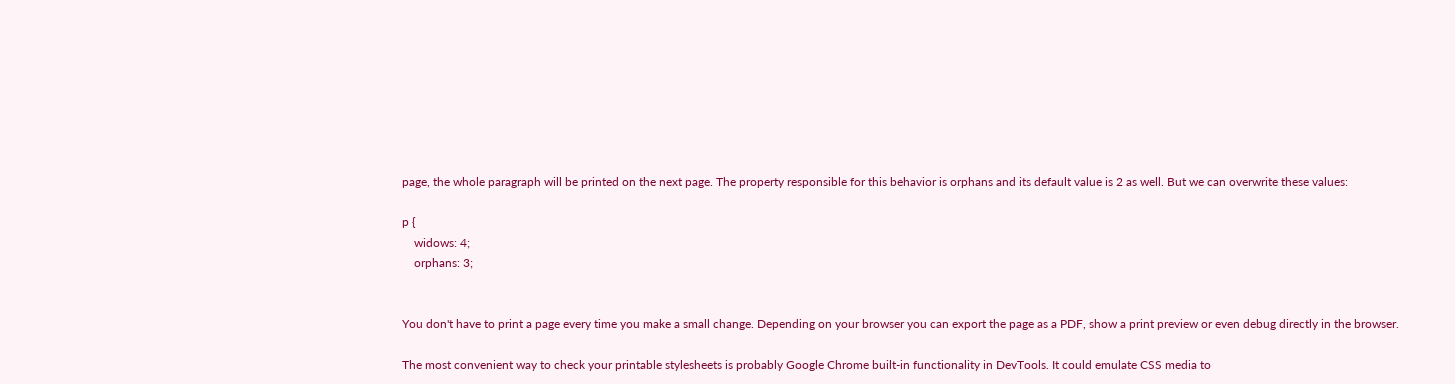page, the whole paragraph will be printed on the next page. The property responsible for this behavior is orphans and its default value is 2 as well. But we can overwrite these values:

p {
    widows: 4;
    orphans: 3;


You don't have to print a page every time you make a small change. Depending on your browser you can export the page as a PDF, show a print preview or even debug directly in the browser.

The most convenient way to check your printable stylesheets is probably Google Chrome built-in functionality in DevTools. It could emulate CSS media to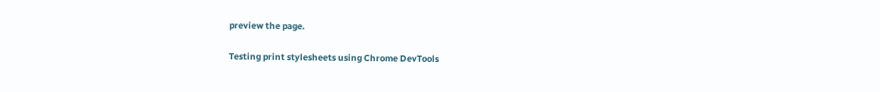preview the page.

Testing print stylesheets using Chrome DevTools